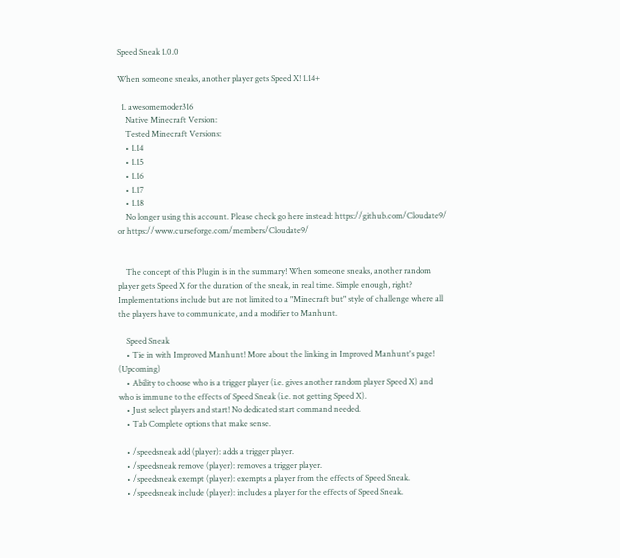Speed Sneak 1.0.0

When someone sneaks, another player gets Speed X! 1.14+

  1. awesomemoder316
    Native Minecraft Version:
    Tested Minecraft Versions:
    • 1.14
    • 1.15
    • 1.16
    • 1.17
    • 1.18
    No longer using this account. Please check go here instead: https://github.com/Cloudate9/ or https://www.curseforge.com/members/Cloudate9/


    The concept of this Plugin is in the summary! When someone sneaks, another random player gets Speed X for the duration of the sneak, in real time. Simple enough, right? Implementations include but are not limited to a "Minecraft but" style of challenge where all the players have to communicate, and a modifier to Manhunt.

    Speed Sneak
    • Tie in with Improved Manhunt! More about the linking in Improved Manhunt's page! (Upcoming)
    • Ability to choose who is a trigger player (i.e. gives another random player Speed X) and who is immune to the effects of Speed Sneak (i.e. not getting Speed X).
    • Just select players and start! No dedicated start command needed.
    • Tab Complete options that make sense.

    • /speedsneak add (player): adds a trigger player.
    • /speedsneak remove (player): removes a trigger player.
    • /speedsneak exempt (player): exempts a player from the effects of Speed Sneak.
    • /speedsneak include (player): includes a player for the effects of Speed Sneak.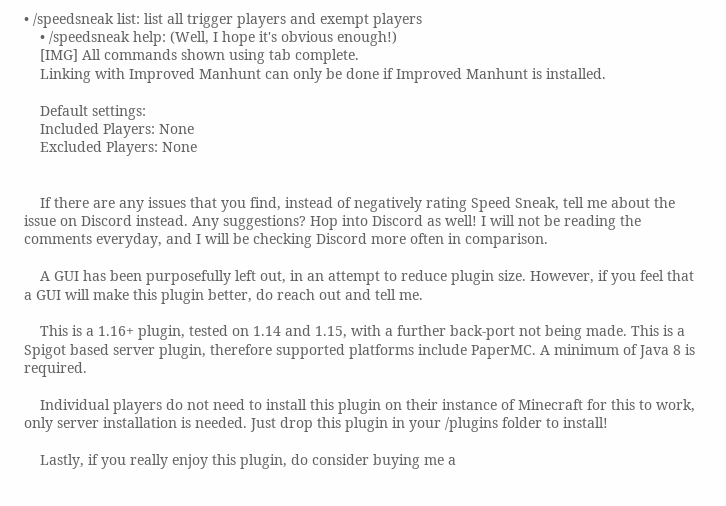• /speedsneak list: list all trigger players and exempt players
    • /speedsneak help: (Well, I hope it's obvious enough!)
    [IMG] All commands shown using tab complete.
    Linking with Improved Manhunt can only be done if Improved Manhunt is installed.

    Default settings:
    Included Players: None
    Excluded Players: None


    If there are any issues that you find, instead of negatively rating Speed Sneak, tell me about the issue on Discord instead. Any suggestions? Hop into Discord as well! I will not be reading the comments everyday, and I will be checking Discord more often in comparison.

    A GUI has been purposefully left out, in an attempt to reduce plugin size. However, if you feel that a GUI will make this plugin better, do reach out and tell me.

    This is a 1.16+ plugin, tested on 1.14 and 1.15, with a further back-port not being made. This is a Spigot based server plugin, therefore supported platforms include PaperMC. A minimum of Java 8 is required.

    Individual players do not need to install this plugin on their instance of Minecraft for this to work, only server installation is needed. Just drop this plugin in your /plugins folder to install!

    Lastly, if you really enjoy this plugin, do consider buying me a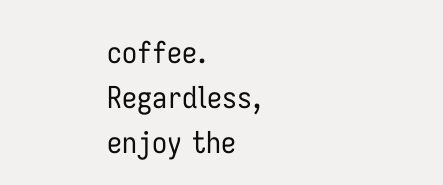coffee. Regardless, enjoy the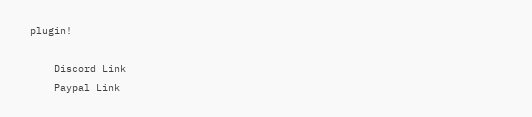plugin!

    Discord Link
    Paypal Link